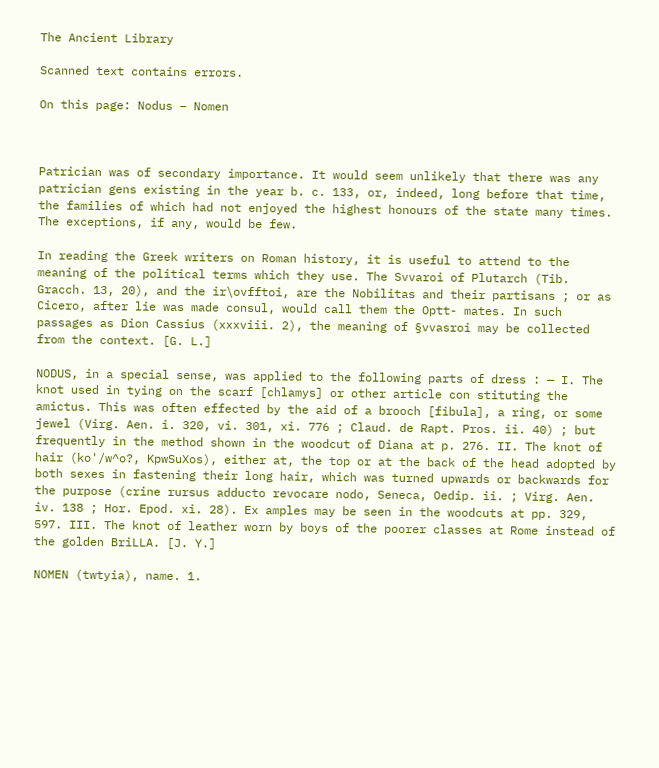The Ancient Library

Scanned text contains errors.

On this page: Nodus – Nomen



Patrician was of secondary importance. It would seem unlikely that there was any patrician gens existing in the year b. c. 133, or, indeed, long before that time, the families of which had not enjoyed the highest honours of the state many times. The exceptions, if any, would be few.

In reading the Greek writers on Roman history, it is useful to attend to the meaning of the political terms which they use. The Svvaroi of Plutarch (Tib. Gracch. 13, 20), and the ir\ovfftoi, are the Nobilitas and their partisans ; or as Cicero, after lie was made consul, would call them the Optt- mates. In such passages as Dion Cassius (xxxviii. 2), the meaning of §vvasroi may be collected from the context. [G. L.]

NODUS, in a special sense, was applied to the following parts of dress : — I. The knot used in tying on the scarf [chlamys] or other article con stituting the amictus. This was often effected by the aid of a brooch [fibula], a ring, or some jewel (Virg. Aen. i. 320, vi. 301, xi. 776 ; Claud. de Rapt. Pros. ii. 40) ; but frequently in the method shown in the woodcut of Diana at p. 276. II. The knot of hair (ko'/w^o?, KpwSuXos), either at, the top or at the back of the head adopted by both sexes in fastening their long hair, which was turned upwards or backwards for the purpose (crine rursus adducto revocare nodo, Seneca, Oedip. ii. ; Virg. Aen. iv. 138 ; Hor. Epod. xi. 28). Ex amples may be seen in the woodcuts at pp. 329, 597. III. The knot of leather worn by boys of the poorer classes at Rome instead of the golden BriLLA. [J. Y.]

NOMEN (twtyia), name. 1.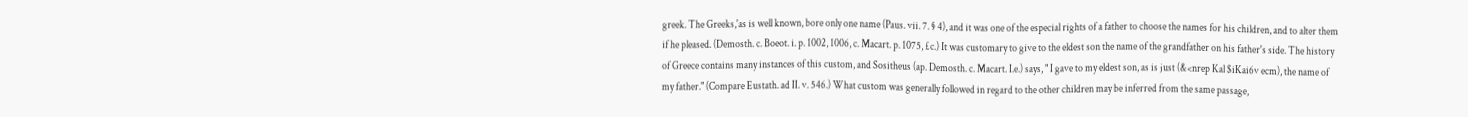greek. The Greeks,'as is well known, bore only one name (Paus. vii. 7. § 4), and it was one of the especial rights of a father to choose the names for his children, and to alter them if he pleased. (Demosth. c. Boeot. i. p. 1002, 1006, c. Macart. p. 1075, £c.) It was customary to give to the eldest son the name of the grandfather on his father's side. The history of Greece contains many instances of this custom, and Sositheus (ap. Demosth. c. Macart. I.e.) says, " I gave to my eldest son, as is just (&<nrep Kal $iKai6v ecm), the name of my father." (Compare Eustath. ad II. v. 546.) What custom was generally followed in regard to the other children may be inferred from the same passage,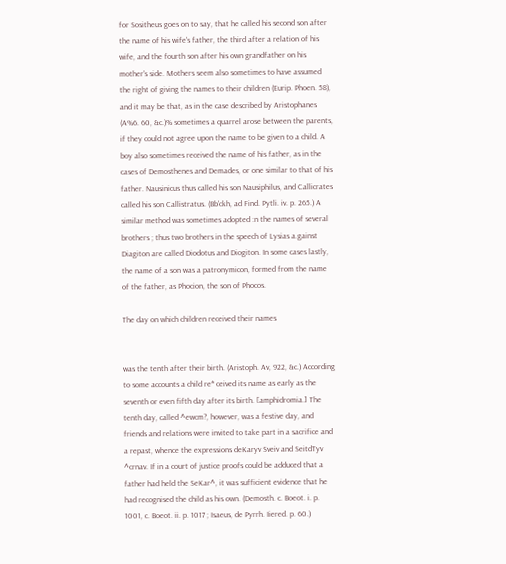for Sositheus goes on to say, that he called his second son after the name of his wife's father, the third after a relation of his wife, and the fourth son after his own grandfather on his mother's side. Mothers seem also sometimes to have assumed the right of giving the names to their children (Eurip. Phoen. 58), and it may be that, as in the case described by Aristophanes (A%6. 60, &c.)% sometimes a quarrel arose between the parents, if they could not agree upon the name to be given to a child. A boy also sometimes received the name of his father, as in the cases of Demosthenes and Demades, or one similar to that of his father. Nausinicus thus called his son Nausiphilus, and Callicrates called his son Callistratus. (Bb'ckh, ad Find. Pytli. iv. p. 265.) A similar method was sometimes adopted :n the names of several brothers ; thus two brothers in the speech of Lysias a.gainst Diagiton are called Diodotus and Diogiton. In some cases lastly, the name of a son was a patronymicon, formed from the name of the father, as Phocion, the son of Phocos.

The day on which children received their names


was the tenth after their birth. (Aristoph. Av, 922, &c.) According to some accounts a child re* ceived its name as early as the seventh or even fifth day after its birth. [amphidromia.] The tenth day, called ^ewcm?, however, was a festive day, and friends and relations were invited to take part in a sacrifice and a repast, whence the expressions deKaryv Sveiv and SeitdTyv ^crnav. If in a court of justice proofs could be adduced that a father had held the SeKar^, it was sufficient evidence that he had recognised the child as his own. (Demosth. c. Boeot. i. p. 1001, c. Boeot. ii. p. 1017 ; Isaeus, de Pyrrh. Iiered. p. 60.)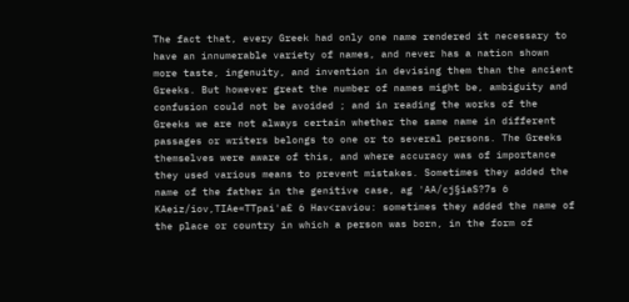The fact that, every Greek had only one name rendered it necessary to have an innumerable variety of names, and never has a nation shown more taste, ingenuity, and invention in devising them than the ancient Greeks. But however great the number of names might be, ambiguity and confusion could not be avoided ; and in reading the works of the Greeks we are not always certain whether the same name in different passages or writers belongs to one or to several persons. The Greeks themselves were aware of this, and where accuracy was of importance they used various means to prevent mistakes. Sometimes they added the name of the father in the genitive case, ag 'AA/cj§iaS?7s 6 KAeiz/iov,TIAe«TTpai'a£ 6 Hav<raviou: sometimes they added the name of the place or country in which a person was born, in the form of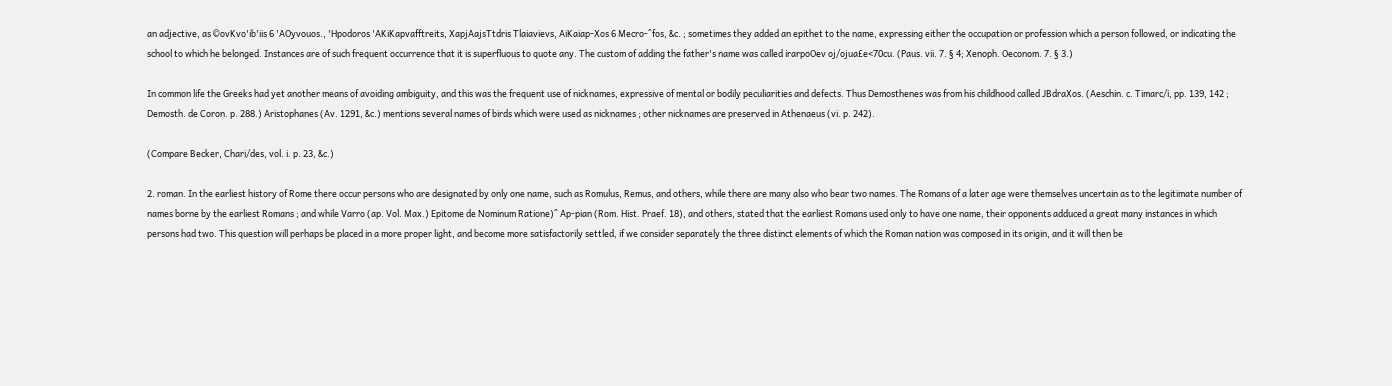an adjective, as ©ovKvo'ib'iis 6 'AOyvouos., 'Hpodoros 'AKiKapvafftreits, XapjAajsTtdris Tlaiavievs, AiKaiap-Xos 6 Mecro-^fos, &c. ; sometimes they added an epithet to the name, expressing either the occupation or profession which a person followed, or indicating the school to which he belonged. Instances are of such frequent occurrence that it is superfluous to quote any. The custom of adding the father's name was called irarpoOev oj/ojua£e<70cu. (Paus. vii. 7. § 4; Xenoph. Oeconom. 7. § 3.)

In common life the Greeks had yet another means of avoiding ambiguity, and this was the frequent use of nicknames, expressive of mental or bodily peculiarities and defects. Thus Demosthenes was from his childhood called JBdraXos. (Aeschin. c. Timarc/i, pp. 139, 142 ; Demosth. de Coron. p. 288.) Aristophanes (Av. 1291, &c.) mentions several names of birds which were used as nicknames ; other nicknames are preserved in Athenaeus (vi. p. 242).

(Compare Becker, Chari/des, vol. i. p. 23, &c.)

2. roman. In the earliest history of Rome there occur persons who are designated by only one name, such as Romulus, Remus, and others, while there are many also who bear two names. The Romans of a later age were themselves uncertain as to the legitimate number of names borne by the earliest Romans ; and while Varro (ap. Vol. Max.) Epitome de Nominum Ratione)^ Ap-pian (Rom. Hist. Praef. 18), and others, stated that the earliest Romans used only to have one name, their opponents adduced a great many instances in which persons had two. This question will perhaps be placed in a more proper light, and become more satisfactorily settled, if we consider separately the three distinct elements of which the Roman nation was composed in its origin, and it will then be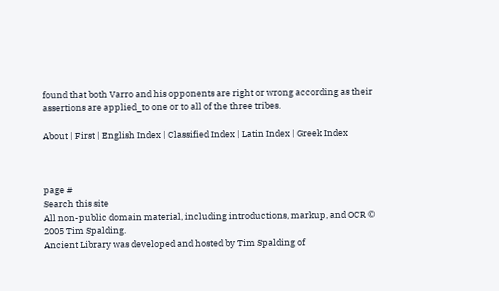found that both Varro and his opponents are right or wrong according as their assertions are applied_to one or to all of the three tribes.

About | First | English Index | Classified Index | Latin Index | Greek Index



page #
Search this site
All non-public domain material, including introductions, markup, and OCR © 2005 Tim Spalding.
Ancient Library was developed and hosted by Tim Spalding of